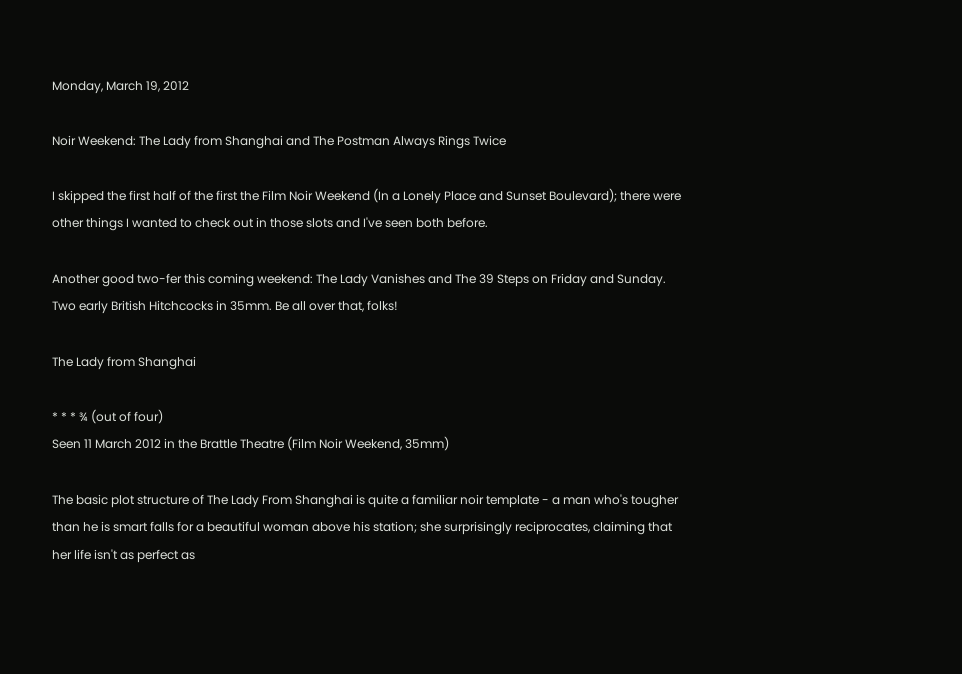Monday, March 19, 2012

Noir Weekend: The Lady from Shanghai and The Postman Always Rings Twice

I skipped the first half of the first the Film Noir Weekend (In a Lonely Place and Sunset Boulevard); there were other things I wanted to check out in those slots and I've seen both before.

Another good two-fer this coming weekend: The Lady Vanishes and The 39 Steps on Friday and Sunday. Two early British Hitchcocks in 35mm. Be all over that, folks!

The Lady from Shanghai

* * * ¾ (out of four)
Seen 11 March 2012 in the Brattle Theatre (Film Noir Weekend, 35mm)

The basic plot structure of The Lady From Shanghai is quite a familiar noir template - a man who's tougher than he is smart falls for a beautiful woman above his station; she surprisingly reciprocates, claiming that her life isn't as perfect as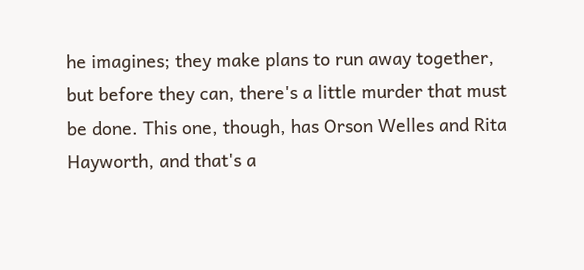he imagines; they make plans to run away together, but before they can, there's a little murder that must be done. This one, though, has Orson Welles and Rita Hayworth, and that's a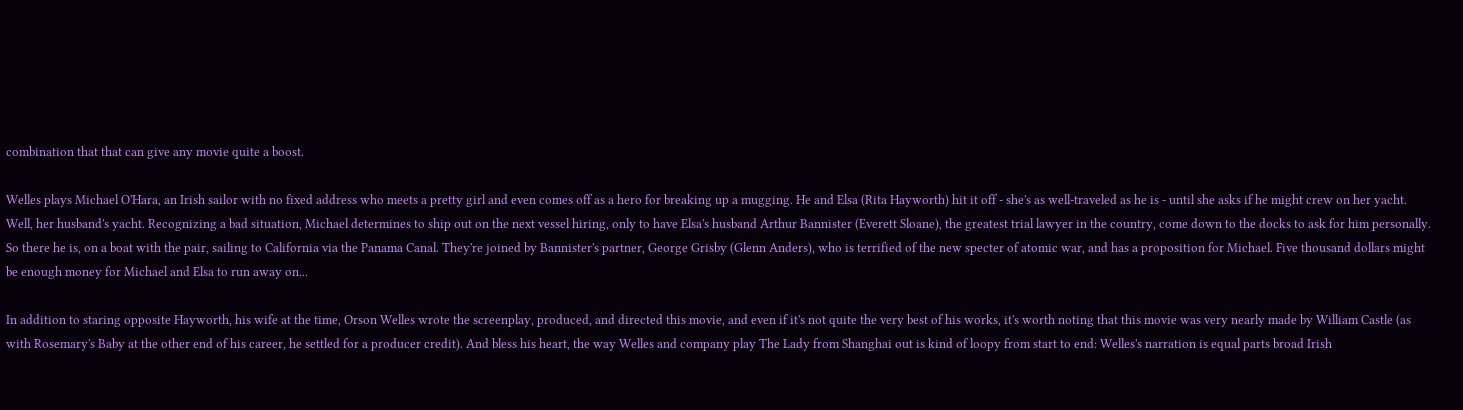combination that that can give any movie quite a boost.

Welles plays Michael O'Hara, an Irish sailor with no fixed address who meets a pretty girl and even comes off as a hero for breaking up a mugging. He and Elsa (Rita Hayworth) hit it off - she's as well-traveled as he is - until she asks if he might crew on her yacht. Well, her husband's yacht. Recognizing a bad situation, Michael determines to ship out on the next vessel hiring, only to have Elsa's husband Arthur Bannister (Everett Sloane), the greatest trial lawyer in the country, come down to the docks to ask for him personally. So there he is, on a boat with the pair, sailing to California via the Panama Canal. They're joined by Bannister's partner, George Grisby (Glenn Anders), who is terrified of the new specter of atomic war, and has a proposition for Michael. Five thousand dollars might be enough money for Michael and Elsa to run away on...

In addition to staring opposite Hayworth, his wife at the time, Orson Welles wrote the screenplay, produced, and directed this movie, and even if it's not quite the very best of his works, it's worth noting that this movie was very nearly made by William Castle (as with Rosemary's Baby at the other end of his career, he settled for a producer credit). And bless his heart, the way Welles and company play The Lady from Shanghai out is kind of loopy from start to end: Welles's narration is equal parts broad Irish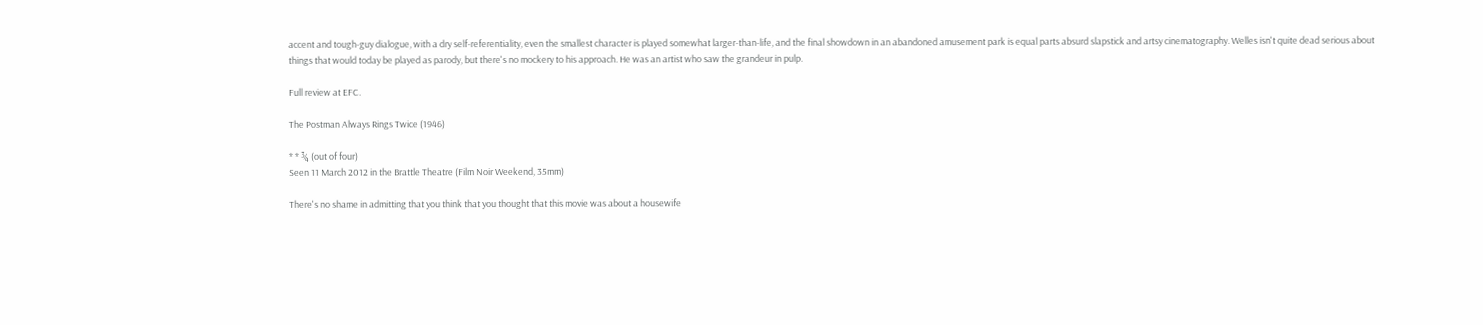accent and tough-guy dialogue, with a dry self-referentiality, even the smallest character is played somewhat larger-than-life, and the final showdown in an abandoned amusement park is equal parts absurd slapstick and artsy cinematography. Welles isn't quite dead serious about things that would today be played as parody, but there's no mockery to his approach. He was an artist who saw the grandeur in pulp.

Full review at EFC.

The Postman Always Rings Twice (1946)

* * ¾ (out of four)
Seen 11 March 2012 in the Brattle Theatre (Film Noir Weekend, 35mm)

There's no shame in admitting that you think that you thought that this movie was about a housewife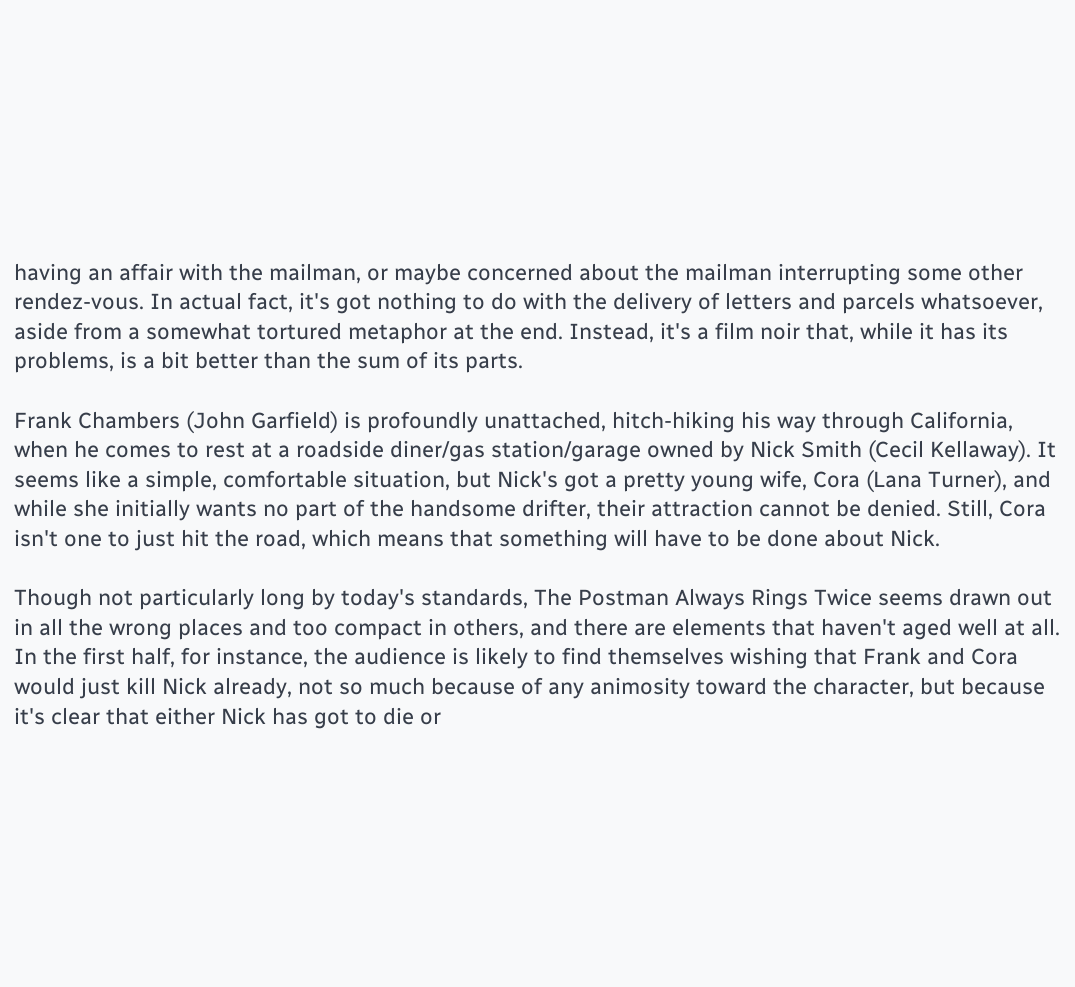having an affair with the mailman, or maybe concerned about the mailman interrupting some other rendez-vous. In actual fact, it's got nothing to do with the delivery of letters and parcels whatsoever, aside from a somewhat tortured metaphor at the end. Instead, it's a film noir that, while it has its problems, is a bit better than the sum of its parts.

Frank Chambers (John Garfield) is profoundly unattached, hitch-hiking his way through California, when he comes to rest at a roadside diner/gas station/garage owned by Nick Smith (Cecil Kellaway). It seems like a simple, comfortable situation, but Nick's got a pretty young wife, Cora (Lana Turner), and while she initially wants no part of the handsome drifter, their attraction cannot be denied. Still, Cora isn't one to just hit the road, which means that something will have to be done about Nick.

Though not particularly long by today's standards, The Postman Always Rings Twice seems drawn out in all the wrong places and too compact in others, and there are elements that haven't aged well at all. In the first half, for instance, the audience is likely to find themselves wishing that Frank and Cora would just kill Nick already, not so much because of any animosity toward the character, but because it's clear that either Nick has got to die or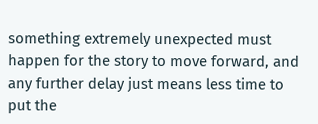something extremely unexpected must happen for the story to move forward, and any further delay just means less time to put the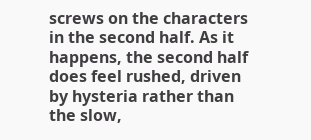screws on the characters in the second half. As it happens, the second half does feel rushed, driven by hysteria rather than the slow,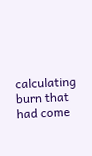calculating burn that had come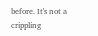before. It's not a crippling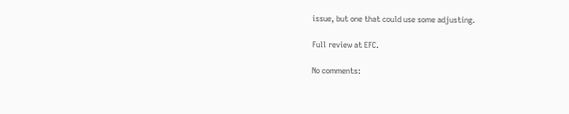issue, but one that could use some adjusting.

Full review at EFC.

No comments: